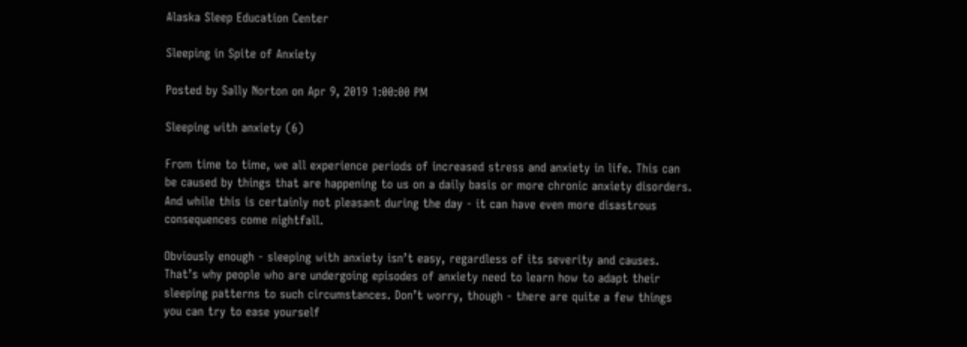Alaska Sleep Education Center

Sleeping in Spite of Anxiety

Posted by Sally Norton on Apr 9, 2019 1:00:00 PM

Sleeping with anxiety (6)

From time to time, we all experience periods of increased stress and anxiety in life. This can be caused by things that are happening to us on a daily basis or more chronic anxiety disorders. And while this is certainly not pleasant during the day - it can have even more disastrous consequences come nightfall.

Obviously enough - sleeping with anxiety isn’t easy, regardless of its severity and causes. That’s why people who are undergoing episodes of anxiety need to learn how to adapt their sleeping patterns to such circumstances. Don’t worry, though - there are quite a few things you can try to ease yourself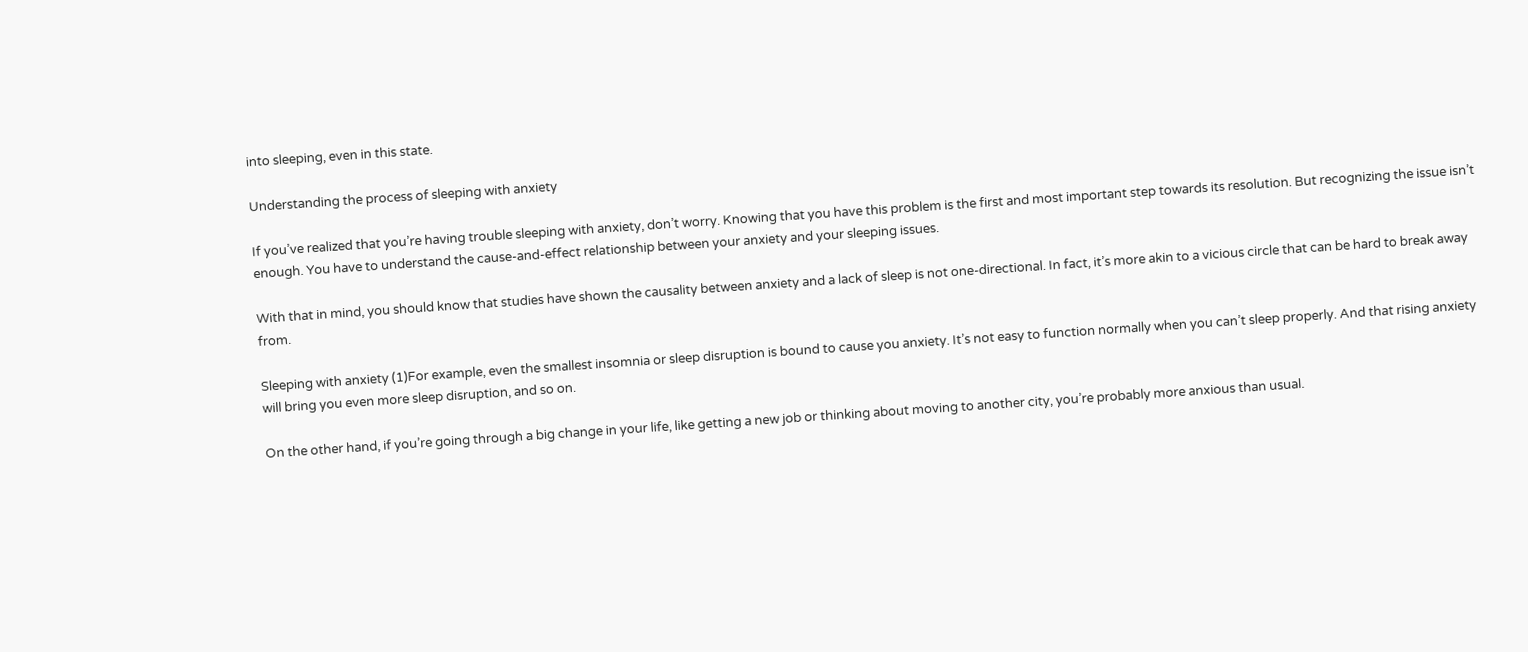into sleeping, even in this state.

Understanding the process of sleeping with anxiety

If you’ve realized that you’re having trouble sleeping with anxiety, don’t worry. Knowing that you have this problem is the first and most important step towards its resolution. But recognizing the issue isn’t enough. You have to understand the cause-and-effect relationship between your anxiety and your sleeping issues.

With that in mind, you should know that studies have shown the causality between anxiety and a lack of sleep is not one-directional. In fact, it’s more akin to a vicious circle that can be hard to break away from.

Sleeping with anxiety (1)For example, even the smallest insomnia or sleep disruption is bound to cause you anxiety. It’s not easy to function normally when you can’t sleep properly. And that rising anxiety will bring you even more sleep disruption, and so on.

On the other hand, if you’re going through a big change in your life, like getting a new job or thinking about moving to another city, you’re probably more anxious than usual.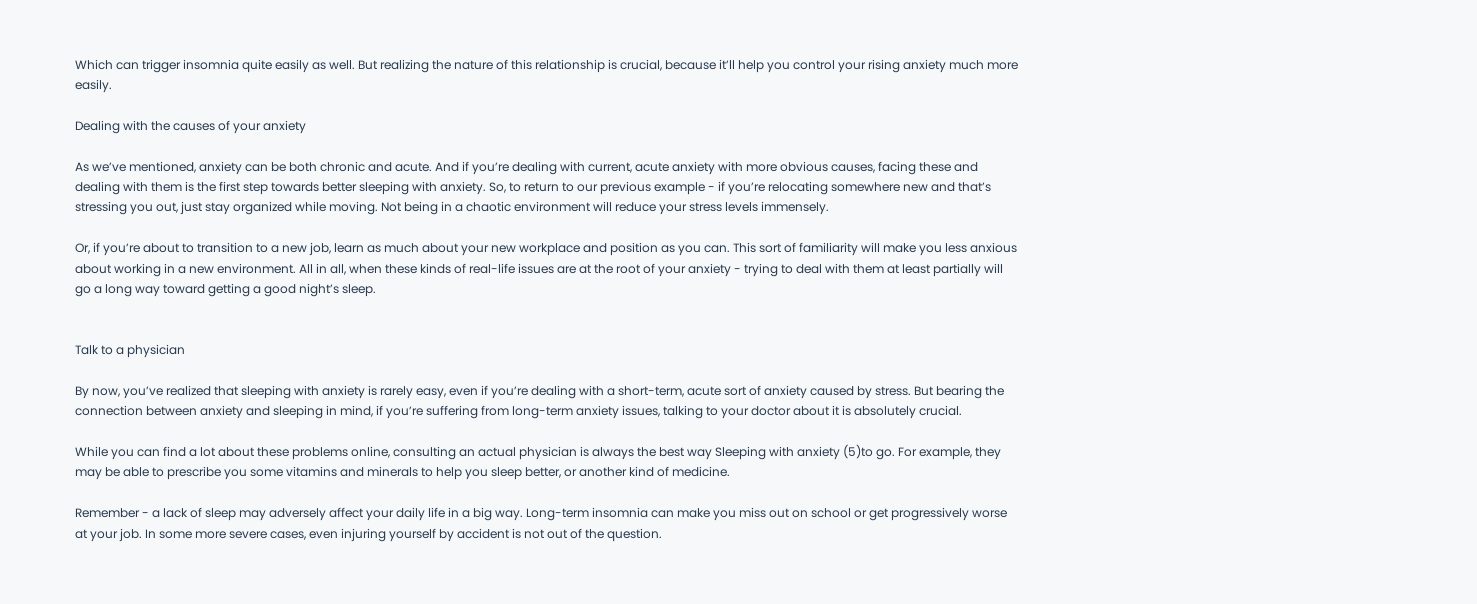Which can trigger insomnia quite easily as well. But realizing the nature of this relationship is crucial, because it’ll help you control your rising anxiety much more easily.

Dealing with the causes of your anxiety

As we’ve mentioned, anxiety can be both chronic and acute. And if you’re dealing with current, acute anxiety with more obvious causes, facing these and dealing with them is the first step towards better sleeping with anxiety. So, to return to our previous example - if you’re relocating somewhere new and that’s stressing you out, just stay organized while moving. Not being in a chaotic environment will reduce your stress levels immensely.

Or, if you’re about to transition to a new job, learn as much about your new workplace and position as you can. This sort of familiarity will make you less anxious about working in a new environment. All in all, when these kinds of real-life issues are at the root of your anxiety - trying to deal with them at least partially will go a long way toward getting a good night’s sleep.


Talk to a physician

By now, you’ve realized that sleeping with anxiety is rarely easy, even if you’re dealing with a short-term, acute sort of anxiety caused by stress. But bearing the connection between anxiety and sleeping in mind, if you’re suffering from long-term anxiety issues, talking to your doctor about it is absolutely crucial.

While you can find a lot about these problems online, consulting an actual physician is always the best way Sleeping with anxiety (5)to go. For example, they may be able to prescribe you some vitamins and minerals to help you sleep better, or another kind of medicine.

Remember - a lack of sleep may adversely affect your daily life in a big way. Long-term insomnia can make you miss out on school or get progressively worse at your job. In some more severe cases, even injuring yourself by accident is not out of the question.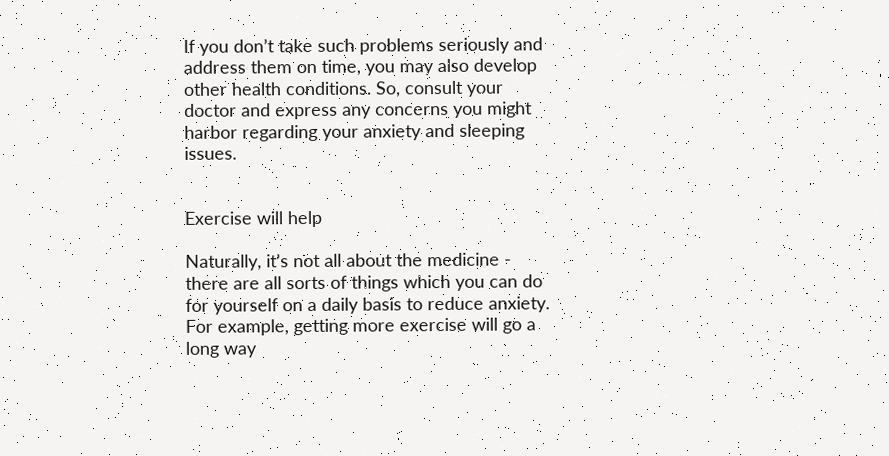If you don’t take such problems seriously and address them on time, you may also develop other health conditions. So, consult your doctor and express any concerns you might harbor regarding your anxiety and sleeping issues.


Exercise will help

Naturally, it’s not all about the medicine - there are all sorts of things which you can do for yourself on a daily basis to reduce anxiety. For example, getting more exercise will go a long way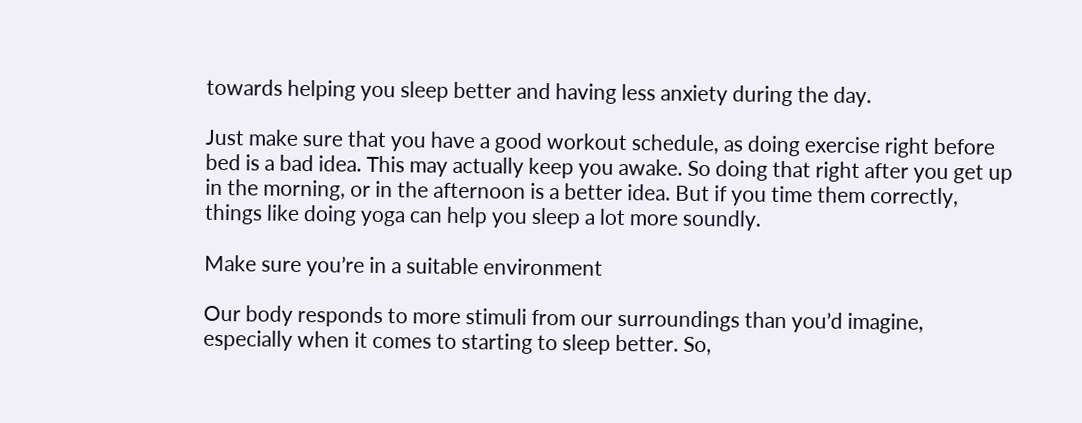towards helping you sleep better and having less anxiety during the day.

Just make sure that you have a good workout schedule, as doing exercise right before bed is a bad idea. This may actually keep you awake. So doing that right after you get up in the morning, or in the afternoon is a better idea. But if you time them correctly, things like doing yoga can help you sleep a lot more soundly.

Make sure you’re in a suitable environment

Our body responds to more stimuli from our surroundings than you’d imagine, especially when it comes to starting to sleep better. So,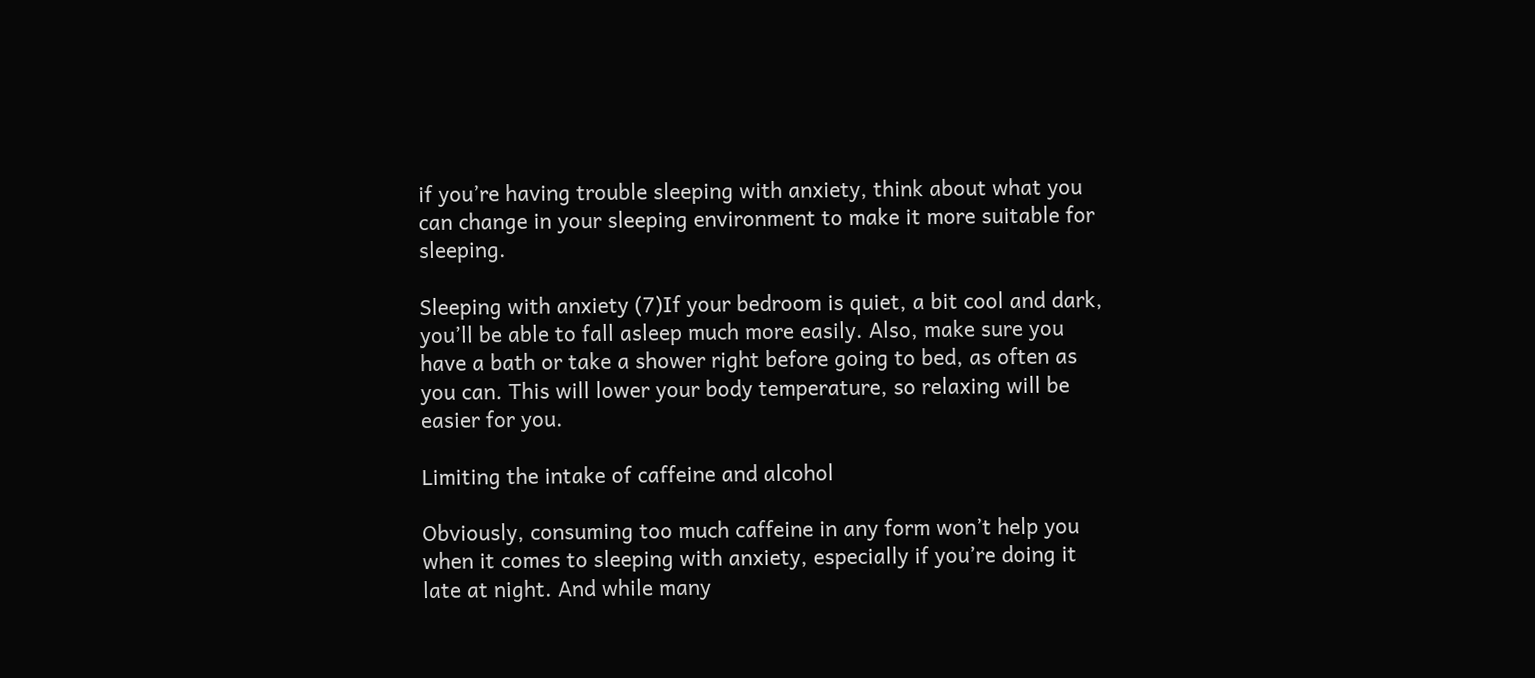if you’re having trouble sleeping with anxiety, think about what you can change in your sleeping environment to make it more suitable for sleeping.

Sleeping with anxiety (7)If your bedroom is quiet, a bit cool and dark, you’ll be able to fall asleep much more easily. Also, make sure you have a bath or take a shower right before going to bed, as often as you can. This will lower your body temperature, so relaxing will be easier for you.

Limiting the intake of caffeine and alcohol

Obviously, consuming too much caffeine in any form won’t help you when it comes to sleeping with anxiety, especially if you’re doing it late at night. And while many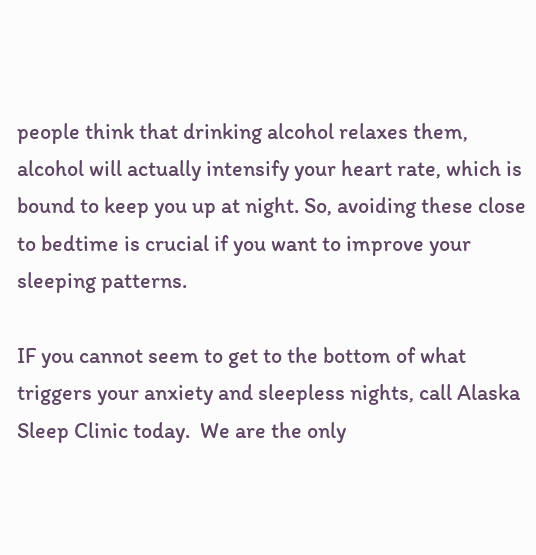people think that drinking alcohol relaxes them, alcohol will actually intensify your heart rate, which is bound to keep you up at night. So, avoiding these close to bedtime is crucial if you want to improve your sleeping patterns.

IF you cannot seem to get to the bottom of what triggers your anxiety and sleepless nights, call Alaska Sleep Clinic today.  We are the only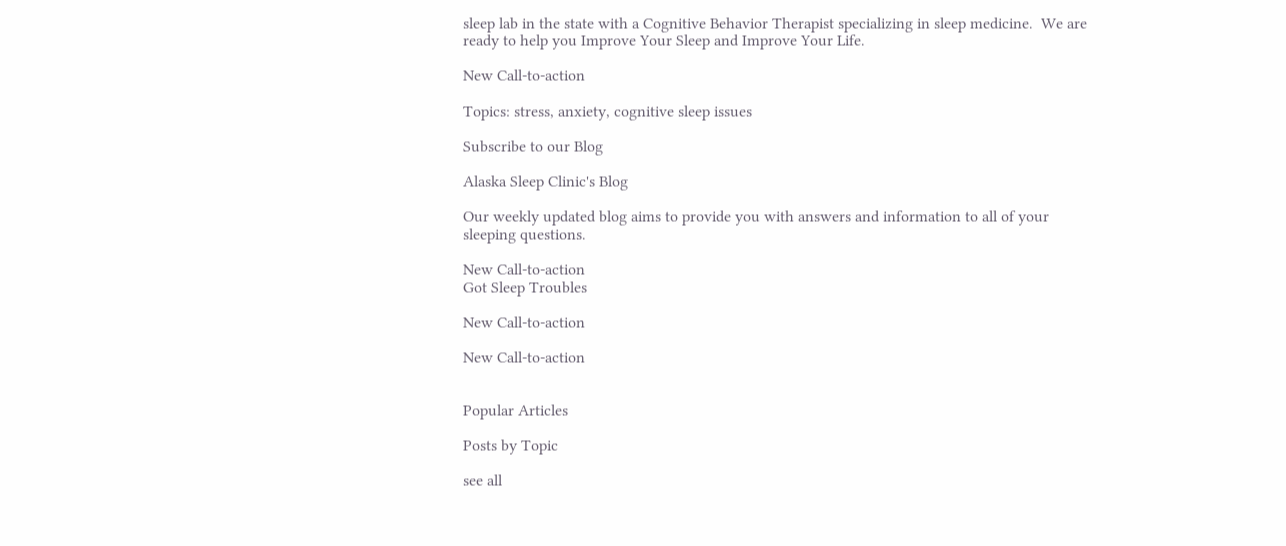sleep lab in the state with a Cognitive Behavior Therapist specializing in sleep medicine.  We are ready to help you Improve Your Sleep and Improve Your Life.

New Call-to-action

Topics: stress, anxiety, cognitive sleep issues

Subscribe to our Blog

Alaska Sleep Clinic's Blog

Our weekly updated blog aims to provide you with answers and information to all of your sleeping questions.

New Call-to-action
Got Sleep Troubles

New Call-to-action

New Call-to-action


Popular Articles

Posts by Topic

see all